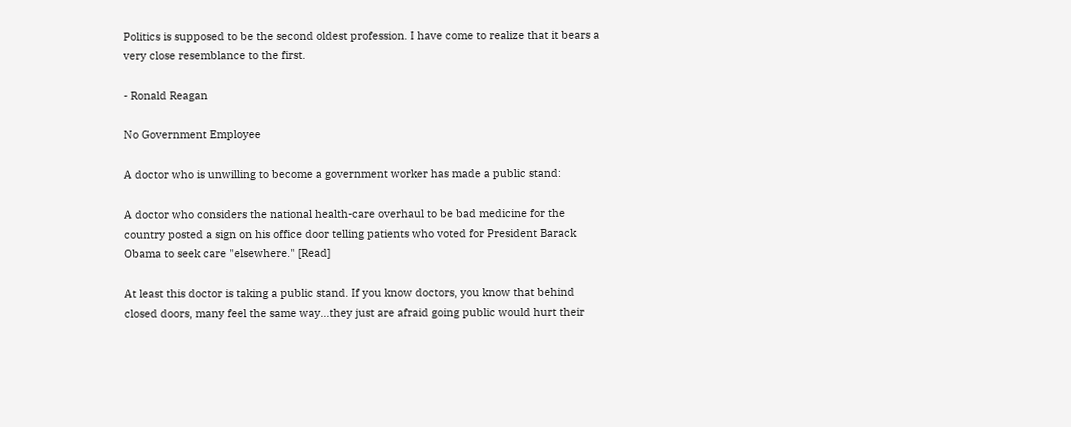Politics is supposed to be the second oldest profession. I have come to realize that it bears a very close resemblance to the first.

- Ronald Reagan

No Government Employee

A doctor who is unwilling to become a government worker has made a public stand:

A doctor who considers the national health-care overhaul to be bad medicine for the country posted a sign on his office door telling patients who voted for President Barack Obama to seek care "elsewhere." [Read]

At least this doctor is taking a public stand. If you know doctors, you know that behind closed doors, many feel the same way...they just are afraid going public would hurt their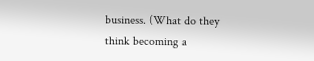business. (What do they think becoming a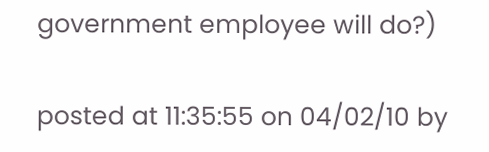government employee will do?)

posted at 11:35:55 on 04/02/10 by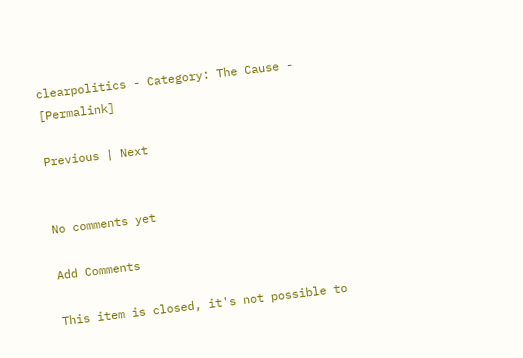clearpolitics - Category: The Cause - [Permalink]

Previous | Next


No comments yet

Add Comments

This item is closed, it's not possible to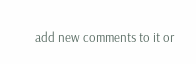add new comments to it or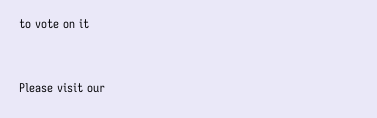to vote on it


Please visit our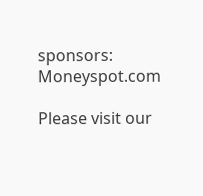sponsors: Moneyspot.com

Please visit our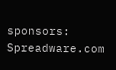sponsors: Spreadware.com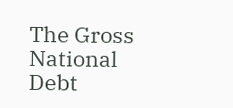The Gross National Debt